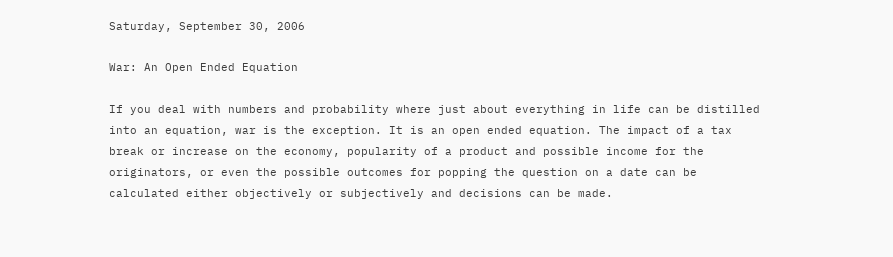Saturday, September 30, 2006

War: An Open Ended Equation

If you deal with numbers and probability where just about everything in life can be distilled into an equation, war is the exception. It is an open ended equation. The impact of a tax break or increase on the economy, popularity of a product and possible income for the originators, or even the possible outcomes for popping the question on a date can be calculated either objectively or subjectively and decisions can be made.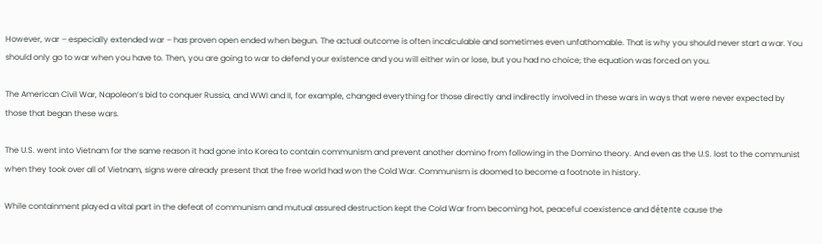However, war – especially extended war – has proven open ended when begun. The actual outcome is often incalculable and sometimes even unfathomable. That is why you should never start a war. You should only go to war when you have to. Then, you are going to war to defend your existence and you will either win or lose, but you had no choice; the equation was forced on you.

The American Civil War, Napoleon’s bid to conquer Russia, and WWI and II, for example, changed everything for those directly and indirectly involved in these wars in ways that were never expected by those that began these wars.

The U.S. went into Vietnam for the same reason it had gone into Korea to contain communism and prevent another domino from following in the Domino theory. And even as the U.S. lost to the communist when they took over all of Vietnam, signs were already present that the free world had won the Cold War. Communism is doomed to become a footnote in history.

While containment played a vital part in the defeat of communism and mutual assured destruction kept the Cold War from becoming hot, peaceful coexistence and détente cause the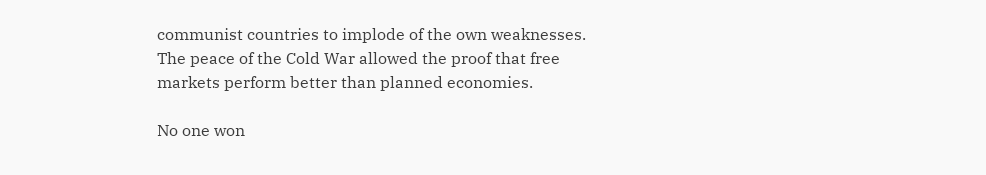communist countries to implode of the own weaknesses. The peace of the Cold War allowed the proof that free markets perform better than planned economies.

No one won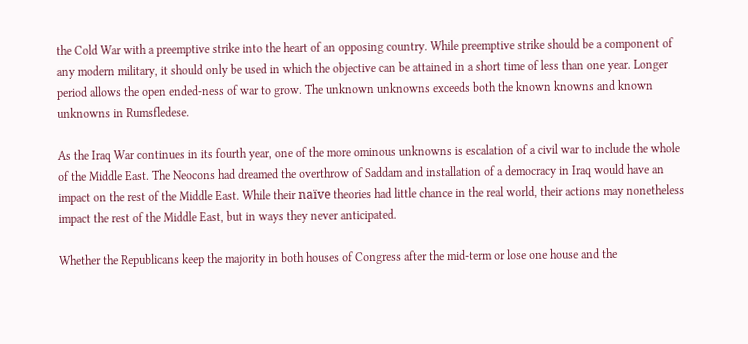the Cold War with a preemptive strike into the heart of an opposing country. While preemptive strike should be a component of any modern military, it should only be used in which the objective can be attained in a short time of less than one year. Longer period allows the open ended-ness of war to grow. The unknown unknowns exceeds both the known knowns and known unknowns in Rumsfledese.

As the Iraq War continues in its fourth year, one of the more ominous unknowns is escalation of a civil war to include the whole of the Middle East. The Neocons had dreamed the overthrow of Saddam and installation of a democracy in Iraq would have an impact on the rest of the Middle East. While their naïve theories had little chance in the real world, their actions may nonetheless impact the rest of the Middle East, but in ways they never anticipated.

Whether the Republicans keep the majority in both houses of Congress after the mid-term or lose one house and the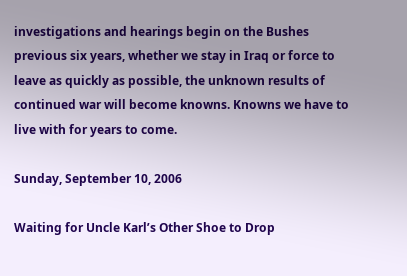investigations and hearings begin on the Bushes previous six years, whether we stay in Iraq or force to leave as quickly as possible, the unknown results of continued war will become knowns. Knowns we have to live with for years to come.

Sunday, September 10, 2006

Waiting for Uncle Karl’s Other Shoe to Drop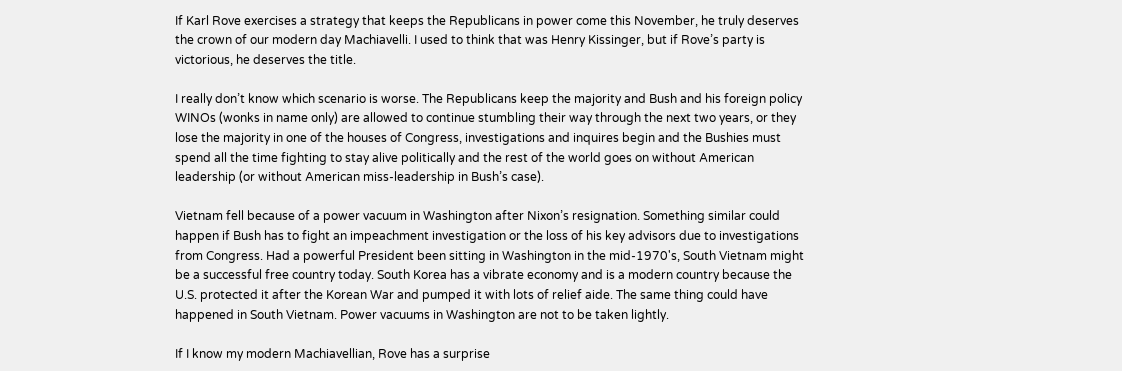If Karl Rove exercises a strategy that keeps the Republicans in power come this November, he truly deserves the crown of our modern day Machiavelli. I used to think that was Henry Kissinger, but if Rove’s party is victorious, he deserves the title.

I really don’t know which scenario is worse. The Republicans keep the majority and Bush and his foreign policy WINOs (wonks in name only) are allowed to continue stumbling their way through the next two years, or they lose the majority in one of the houses of Congress, investigations and inquires begin and the Bushies must spend all the time fighting to stay alive politically and the rest of the world goes on without American leadership (or without American miss-leadership in Bush’s case).

Vietnam fell because of a power vacuum in Washington after Nixon’s resignation. Something similar could happen if Bush has to fight an impeachment investigation or the loss of his key advisors due to investigations from Congress. Had a powerful President been sitting in Washington in the mid-1970's, South Vietnam might be a successful free country today. South Korea has a vibrate economy and is a modern country because the U.S. protected it after the Korean War and pumped it with lots of relief aide. The same thing could have happened in South Vietnam. Power vacuums in Washington are not to be taken lightly.

If I know my modern Machiavellian, Rove has a surprise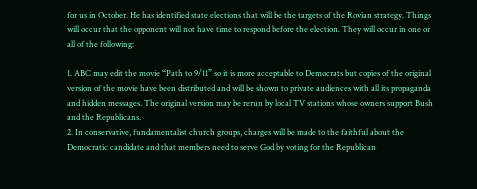for us in October. He has identified state elections that will be the targets of the Rovian strategy. Things will occur that the opponent will not have time to respond before the election. They will occur in one or all of the following:

1. ABC may edit the movie “Path to 9/11” so it is more acceptable to Democrats but copies of the original version of the movie have been distributed and will be shown to private audiences with all its propaganda and hidden messages. The original version may be rerun by local TV stations whose owners support Bush and the Republicans.
2. In conservative, fundamentalist church groups, charges will be made to the faithful about the Democratic candidate and that members need to serve God by voting for the Republican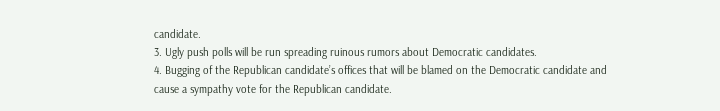candidate.
3. Ugly push polls will be run spreading ruinous rumors about Democratic candidates.
4. Bugging of the Republican candidate’s offices that will be blamed on the Democratic candidate and cause a sympathy vote for the Republican candidate.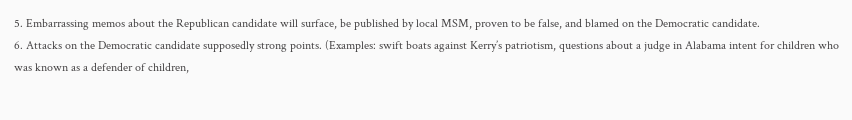5. Embarrassing memos about the Republican candidate will surface, be published by local MSM, proven to be false, and blamed on the Democratic candidate.
6. Attacks on the Democratic candidate supposedly strong points. (Examples: swift boats against Kerry’s patriotism, questions about a judge in Alabama intent for children who was known as a defender of children,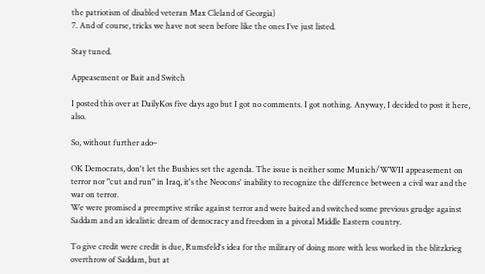the patriotism of disabled veteran Max Cleland of Georgia)
7. And of course, tricks we have not seen before like the ones I’ve just listed.

Stay tuned.

Appeasement or Bait and Switch

I posted this over at DailyKos five days ago but I got no comments. I got nothing. Anyway, I decided to post it here, also.

So, without further ado–

OK Democrats, don't let the Bushies set the agenda. The issue is neither some Munich/WWII appeasement on terror nor "cut and run" in Iraq, it's the Neocons' inability to recognize the difference between a civil war and the war on terror.
We were promised a preemptive strike against terror and were baited and switched some previous grudge against Saddam and an idealistic dream of democracy and freedom in a pivotal Middle Eastern country.

To give credit were credit is due, Rumsfeld's idea for the military of doing more with less worked in the blitzkrieg overthrow of Saddam, but at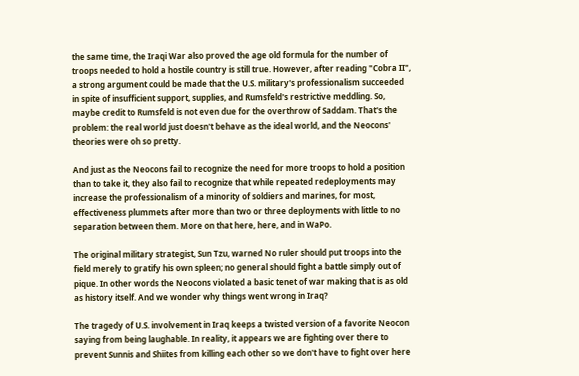the same time, the Iraqi War also proved the age old formula for the number of troops needed to hold a hostile country is still true. However, after reading "Cobra II", a strong argument could be made that the U.S. military's professionalism succeeded in spite of insufficient support, supplies, and Rumsfeld's restrictive meddling. So, maybe credit to Rumsfeld is not even due for the overthrow of Saddam. That's the problem: the real world just doesn't behave as the ideal world, and the Neocons' theories were oh so pretty.

And just as the Neocons fail to recognize the need for more troops to hold a position than to take it, they also fail to recognize that while repeated redeployments may increase the professionalism of a minority of soldiers and marines, for most, effectiveness plummets after more than two or three deployments with little to no separation between them. More on that here, here, and in WaPo.

The original military strategist, Sun Tzu, warned No ruler should put troops into the field merely to gratify his own spleen; no general should fight a battle simply out of pique. In other words the Neocons violated a basic tenet of war making that is as old as history itself. And we wonder why things went wrong in Iraq?

The tragedy of U.S. involvement in Iraq keeps a twisted version of a favorite Neocon saying from being laughable. In reality, it appears we are fighting over there to prevent Sunnis and Shiites from killing each other so we don't have to fight over here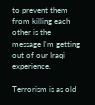to prevent them from killing each other is the message I'm getting out of our Iraqi experience.

Terrorism is as old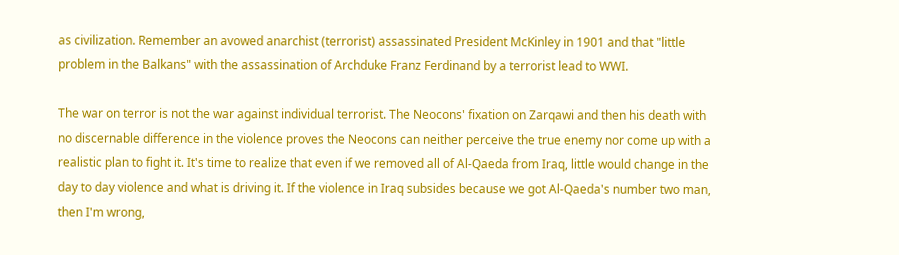as civilization. Remember an avowed anarchist (terrorist) assassinated President McKinley in 1901 and that "little problem in the Balkans" with the assassination of Archduke Franz Ferdinand by a terrorist lead to WWI.

The war on terror is not the war against individual terrorist. The Neocons' fixation on Zarqawi and then his death with no discernable difference in the violence proves the Neocons can neither perceive the true enemy nor come up with a realistic plan to fight it. It's time to realize that even if we removed all of Al-Qaeda from Iraq, little would change in the day to day violence and what is driving it. If the violence in Iraq subsides because we got Al-Qaeda's number two man, then I'm wrong,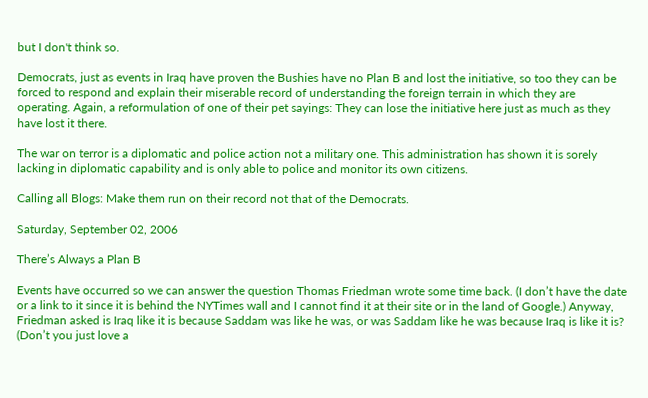but I don't think so.

Democrats, just as events in Iraq have proven the Bushies have no Plan B and lost the initiative, so too they can be forced to respond and explain their miserable record of understanding the foreign terrain in which they are operating. Again, a reformulation of one of their pet sayings: They can lose the initiative here just as much as they have lost it there.

The war on terror is a diplomatic and police action not a military one. This administration has shown it is sorely lacking in diplomatic capability and is only able to police and monitor its own citizens.

Calling all Blogs: Make them run on their record not that of the Democrats.

Saturday, September 02, 2006

There’s Always a Plan B

Events have occurred so we can answer the question Thomas Friedman wrote some time back. (I don’t have the date or a link to it since it is behind the NYTimes wall and I cannot find it at their site or in the land of Google.) Anyway, Friedman asked is Iraq like it is because Saddam was like he was, or was Saddam like he was because Iraq is like it is? (Don’t you just love a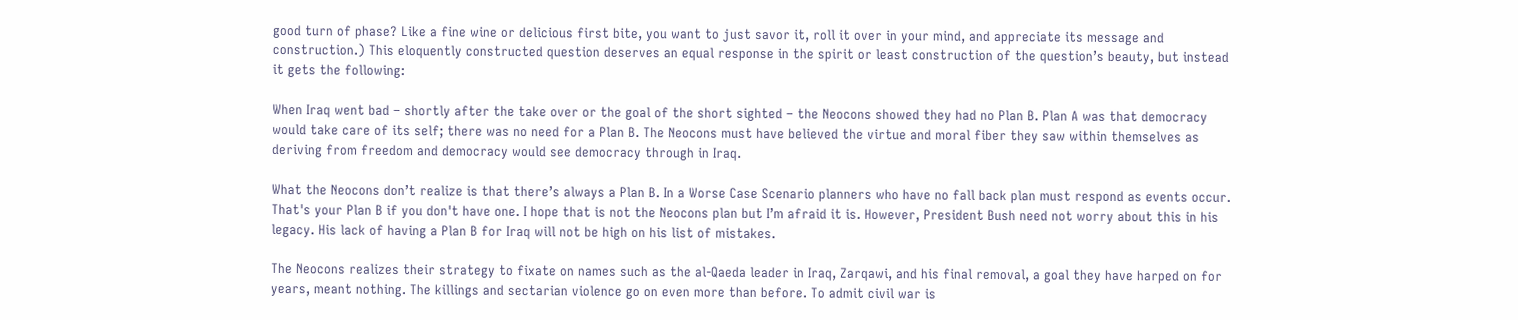good turn of phase? Like a fine wine or delicious first bite, you want to just savor it, roll it over in your mind, and appreciate its message and construction.) This eloquently constructed question deserves an equal response in the spirit or least construction of the question’s beauty, but instead it gets the following:

When Iraq went bad – shortly after the take over or the goal of the short sighted – the Neocons showed they had no Plan B. Plan A was that democracy would take care of its self; there was no need for a Plan B. The Neocons must have believed the virtue and moral fiber they saw within themselves as deriving from freedom and democracy would see democracy through in Iraq.

What the Neocons don’t realize is that there’s always a Plan B. In a Worse Case Scenario planners who have no fall back plan must respond as events occur. That's your Plan B if you don't have one. I hope that is not the Neocons plan but I’m afraid it is. However, President Bush need not worry about this in his legacy. His lack of having a Plan B for Iraq will not be high on his list of mistakes.

The Neocons realizes their strategy to fixate on names such as the al-Qaeda leader in Iraq, Zarqawi, and his final removal, a goal they have harped on for years, meant nothing. The killings and sectarian violence go on even more than before. To admit civil war is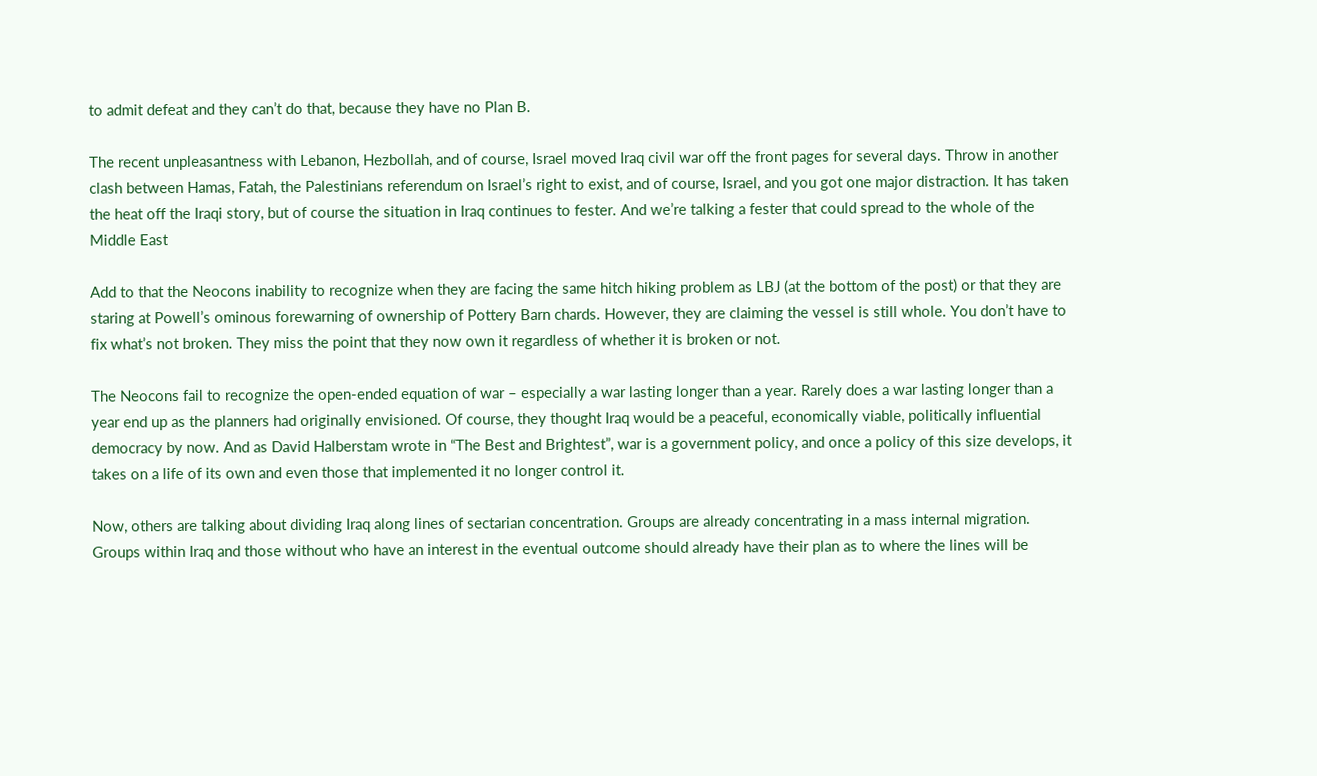to admit defeat and they can’t do that, because they have no Plan B.

The recent unpleasantness with Lebanon, Hezbollah, and of course, Israel moved Iraq civil war off the front pages for several days. Throw in another clash between Hamas, Fatah, the Palestinians referendum on Israel’s right to exist, and of course, Israel, and you got one major distraction. It has taken the heat off the Iraqi story, but of course the situation in Iraq continues to fester. And we’re talking a fester that could spread to the whole of the Middle East

Add to that the Neocons inability to recognize when they are facing the same hitch hiking problem as LBJ (at the bottom of the post) or that they are staring at Powell’s ominous forewarning of ownership of Pottery Barn chards. However, they are claiming the vessel is still whole. You don’t have to fix what’s not broken. They miss the point that they now own it regardless of whether it is broken or not.

The Neocons fail to recognize the open-ended equation of war – especially a war lasting longer than a year. Rarely does a war lasting longer than a year end up as the planners had originally envisioned. Of course, they thought Iraq would be a peaceful, economically viable, politically influential democracy by now. And as David Halberstam wrote in “The Best and Brightest”, war is a government policy, and once a policy of this size develops, it takes on a life of its own and even those that implemented it no longer control it.

Now, others are talking about dividing Iraq along lines of sectarian concentration. Groups are already concentrating in a mass internal migration. Groups within Iraq and those without who have an interest in the eventual outcome should already have their plan as to where the lines will be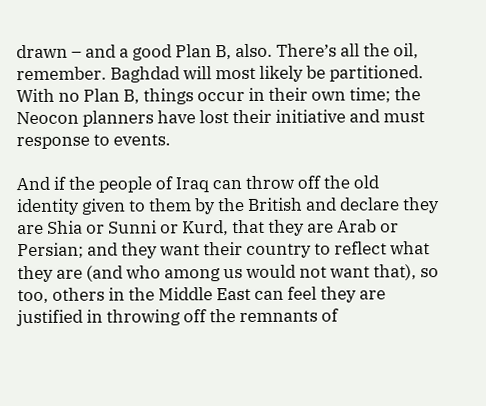drawn – and a good Plan B, also. There’s all the oil, remember. Baghdad will most likely be partitioned. With no Plan B, things occur in their own time; the Neocon planners have lost their initiative and must response to events.

And if the people of Iraq can throw off the old identity given to them by the British and declare they are Shia or Sunni or Kurd, that they are Arab or Persian; and they want their country to reflect what they are (and who among us would not want that), so too, others in the Middle East can feel they are justified in throwing off the remnants of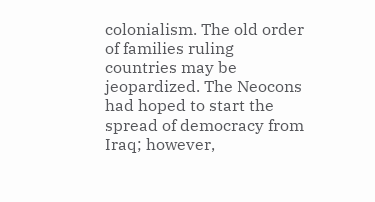colonialism. The old order of families ruling countries may be jeopardized. The Neocons had hoped to start the spread of democracy from Iraq; however,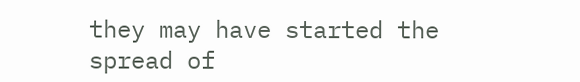they may have started the spread of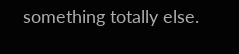something totally else.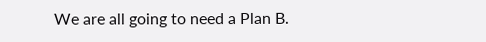We are all going to need a Plan B.